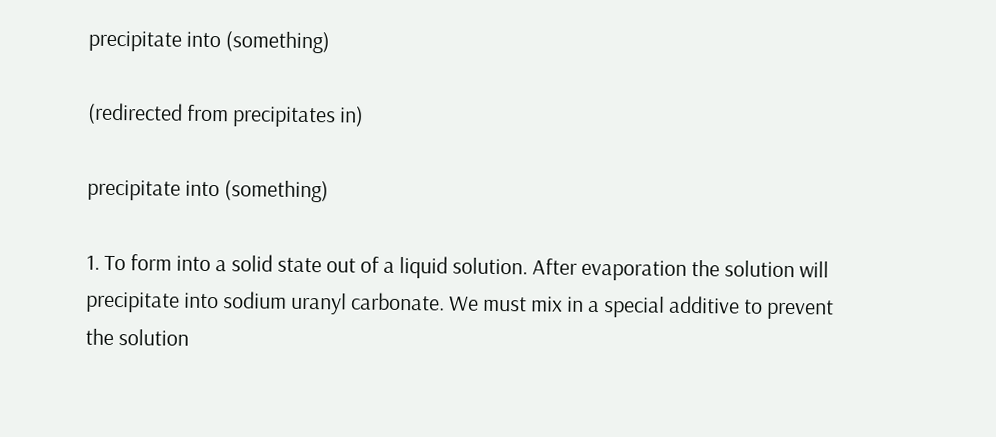precipitate into (something)

(redirected from precipitates in)

precipitate into (something)

1. To form into a solid state out of a liquid solution. After evaporation the solution will precipitate into sodium uranyl carbonate. We must mix in a special additive to prevent the solution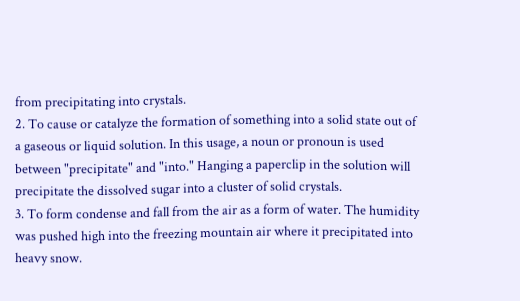from precipitating into crystals.
2. To cause or catalyze the formation of something into a solid state out of a gaseous or liquid solution. In this usage, a noun or pronoun is used between "precipitate" and "into." Hanging a paperclip in the solution will precipitate the dissolved sugar into a cluster of solid crystals.
3. To form condense and fall from the air as a form of water. The humidity was pushed high into the freezing mountain air where it precipitated into heavy snow.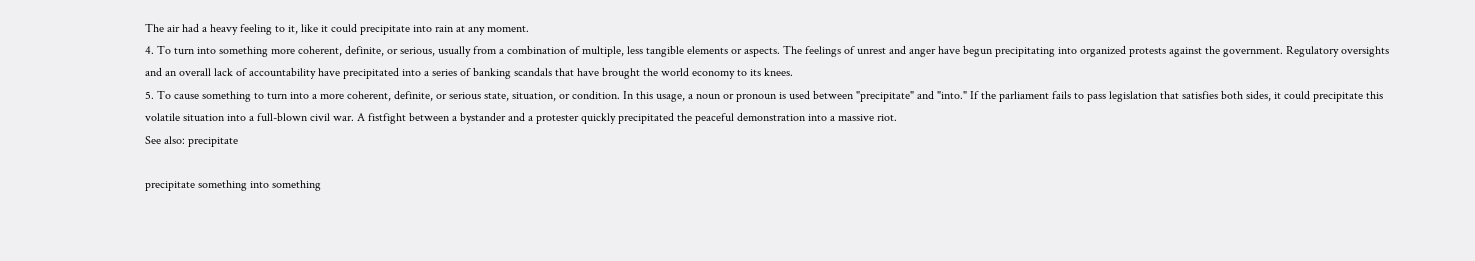The air had a heavy feeling to it, like it could precipitate into rain at any moment.
4. To turn into something more coherent, definite, or serious, usually from a combination of multiple, less tangible elements or aspects. The feelings of unrest and anger have begun precipitating into organized protests against the government. Regulatory oversights and an overall lack of accountability have precipitated into a series of banking scandals that have brought the world economy to its knees.
5. To cause something to turn into a more coherent, definite, or serious state, situation, or condition. In this usage, a noun or pronoun is used between "precipitate" and "into." If the parliament fails to pass legislation that satisfies both sides, it could precipitate this volatile situation into a full-blown civil war. A fistfight between a bystander and a protester quickly precipitated the peaceful demonstration into a massive riot.
See also: precipitate

precipitate something into something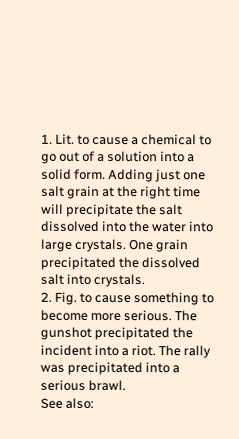1. Lit. to cause a chemical to go out of a solution into a solid form. Adding just one salt grain at the right time will precipitate the salt dissolved into the water into large crystals. One grain precipitated the dissolved salt into crystals.
2. Fig. to cause something to become more serious. The gunshot precipitated the incident into a riot. The rally was precipitated into a serious brawl.
See also: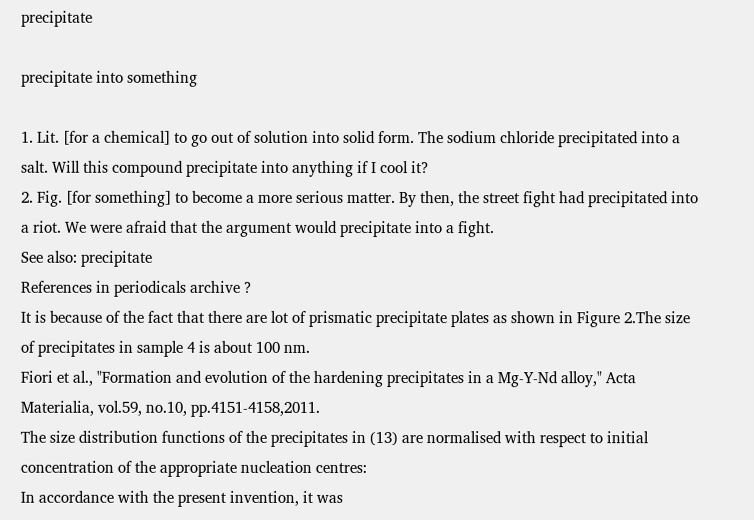precipitate

precipitate into something

1. Lit. [for a chemical] to go out of solution into solid form. The sodium chloride precipitated into a salt. Will this compound precipitate into anything if I cool it?
2. Fig. [for something] to become a more serious matter. By then, the street fight had precipitated into a riot. We were afraid that the argument would precipitate into a fight.
See also: precipitate
References in periodicals archive ?
It is because of the fact that there are lot of prismatic precipitate plates as shown in Figure 2.The size of precipitates in sample 4 is about 100 nm.
Fiori et al., "Formation and evolution of the hardening precipitates in a Mg-Y-Nd alloy," Acta Materialia, vol.59, no.10, pp.4151-4158,2011.
The size distribution functions of the precipitates in (13) are normalised with respect to initial concentration of the appropriate nucleation centres:
In accordance with the present invention, it was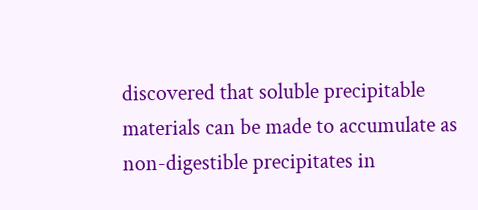discovered that soluble precipitable materials can be made to accumulate as non-digestible precipitates in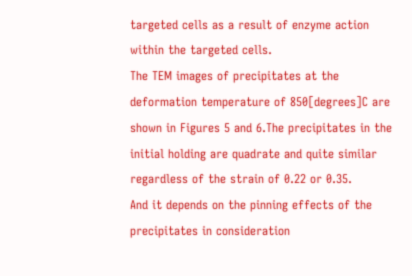targeted cells as a result of enzyme action within the targeted cells.
The TEM images of precipitates at the deformation temperature of 850[degrees]C are shown in Figures 5 and 6.The precipitates in the initial holding are quadrate and quite similar regardless of the strain of 0.22 or 0.35.
And it depends on the pinning effects of the precipitates in consideration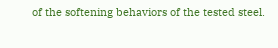of the softening behaviors of the tested steel.